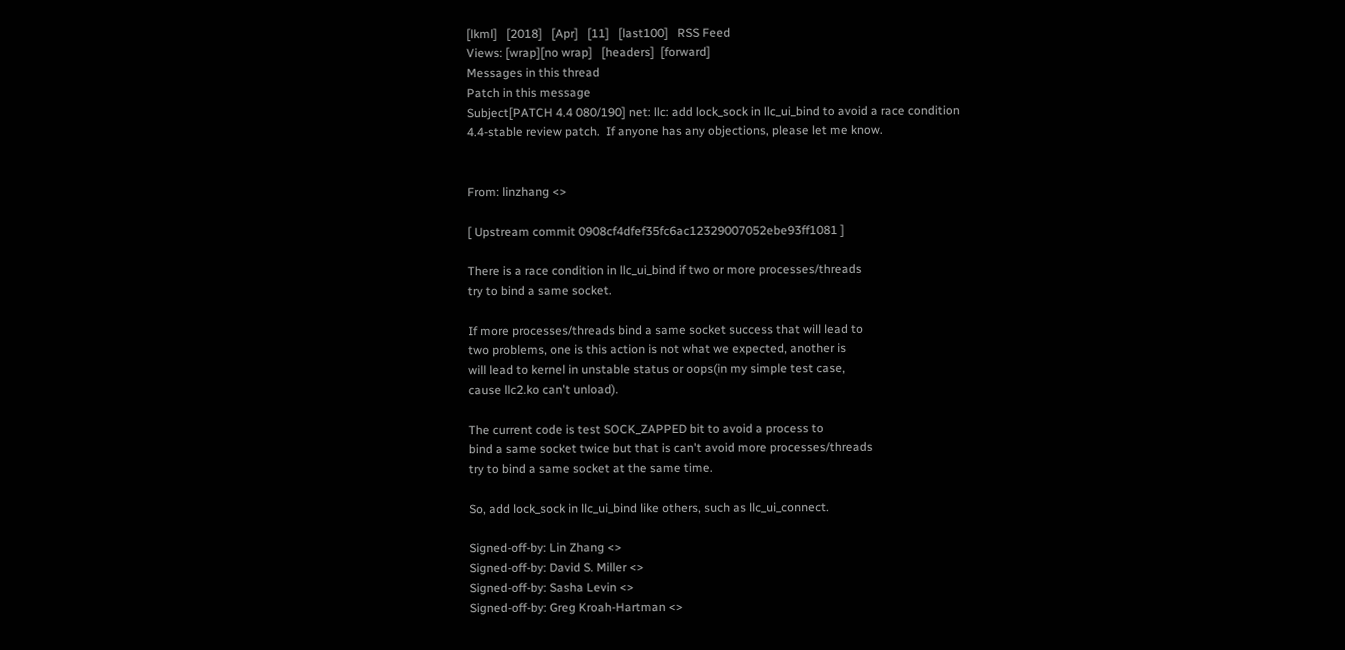[lkml]   [2018]   [Apr]   [11]   [last100]   RSS Feed
Views: [wrap][no wrap]   [headers]  [forward]
Messages in this thread
Patch in this message
Subject[PATCH 4.4 080/190] net: llc: add lock_sock in llc_ui_bind to avoid a race condition
4.4-stable review patch.  If anyone has any objections, please let me know.


From: linzhang <>

[ Upstream commit 0908cf4dfef35fc6ac12329007052ebe93ff1081 ]

There is a race condition in llc_ui_bind if two or more processes/threads
try to bind a same socket.

If more processes/threads bind a same socket success that will lead to
two problems, one is this action is not what we expected, another is
will lead to kernel in unstable status or oops(in my simple test case,
cause llc2.ko can't unload).

The current code is test SOCK_ZAPPED bit to avoid a process to
bind a same socket twice but that is can't avoid more processes/threads
try to bind a same socket at the same time.

So, add lock_sock in llc_ui_bind like others, such as llc_ui_connect.

Signed-off-by: Lin Zhang <>
Signed-off-by: David S. Miller <>
Signed-off-by: Sasha Levin <>
Signed-off-by: Greg Kroah-Hartman <>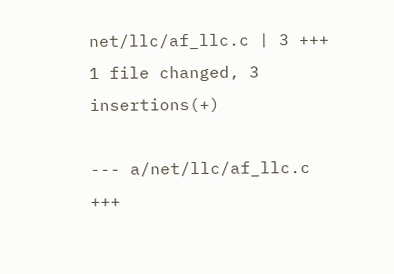net/llc/af_llc.c | 3 +++
1 file changed, 3 insertions(+)

--- a/net/llc/af_llc.c
+++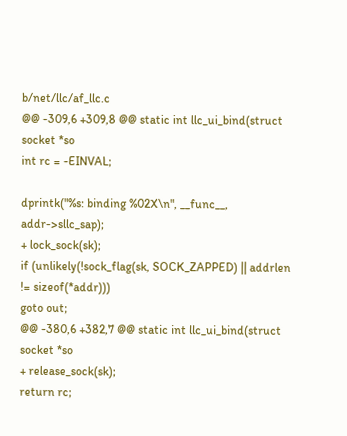b/net/llc/af_llc.c
@@ -309,6 +309,8 @@ static int llc_ui_bind(struct socket *so
int rc = -EINVAL;

dprintk("%s: binding %02X\n", __func__, addr->sllc_sap);
+ lock_sock(sk);
if (unlikely(!sock_flag(sk, SOCK_ZAPPED) || addrlen != sizeof(*addr)))
goto out;
@@ -380,6 +382,7 @@ static int llc_ui_bind(struct socket *so
+ release_sock(sk);
return rc;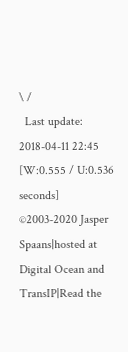\ /
  Last update: 2018-04-11 22:45    [W:0.555 / U:0.536 seconds]
©2003-2020 Jasper Spaans|hosted at Digital Ocean and TransIP|Read the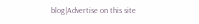blog|Advertise on this site